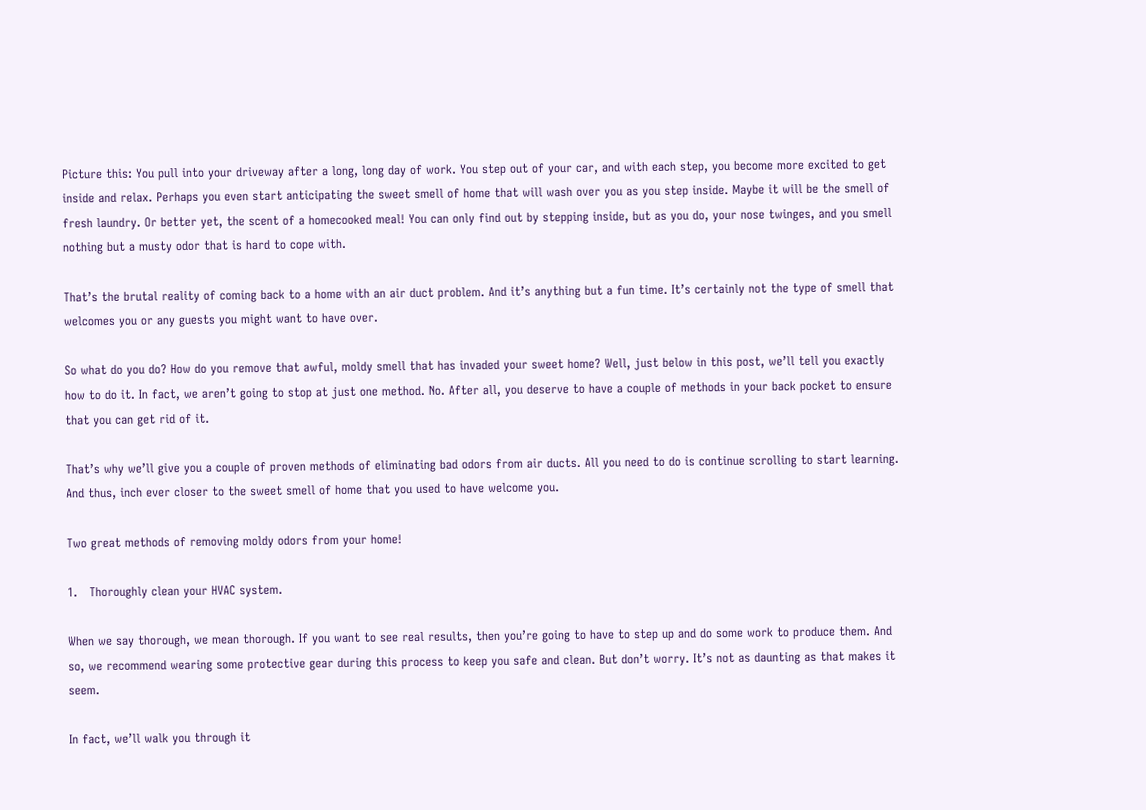Picture this: You pull into your driveway after a long, long day of work. You step out of your car, and with each step, you become more excited to get inside and relax. Perhaps you even start anticipating the sweet smell of home that will wash over you as you step inside. Maybe it will be the smell of fresh laundry. Or better yet, the scent of a homecooked meal! You can only find out by stepping inside, but as you do, your nose twinges, and you smell nothing but a musty odor that is hard to cope with.

That’s the brutal reality of coming back to a home with an air duct problem. And it’s anything but a fun time. It’s certainly not the type of smell that welcomes you or any guests you might want to have over.

So what do you do? How do you remove that awful, moldy smell that has invaded your sweet home? Well, just below in this post, we’ll tell you exactly how to do it. In fact, we aren’t going to stop at just one method. No. After all, you deserve to have a couple of methods in your back pocket to ensure that you can get rid of it.

That’s why we’ll give you a couple of proven methods of eliminating bad odors from air ducts. All you need to do is continue scrolling to start learning. And thus, inch ever closer to the sweet smell of home that you used to have welcome you.

Two great methods of removing moldy odors from your home!

1.   Thoroughly clean your HVAC system.

When we say thorough, we mean thorough. If you want to see real results, then you’re going to have to step up and do some work to produce them. And so, we recommend wearing some protective gear during this process to keep you safe and clean. But don’t worry. It’s not as daunting as that makes it seem.

In fact, we’ll walk you through it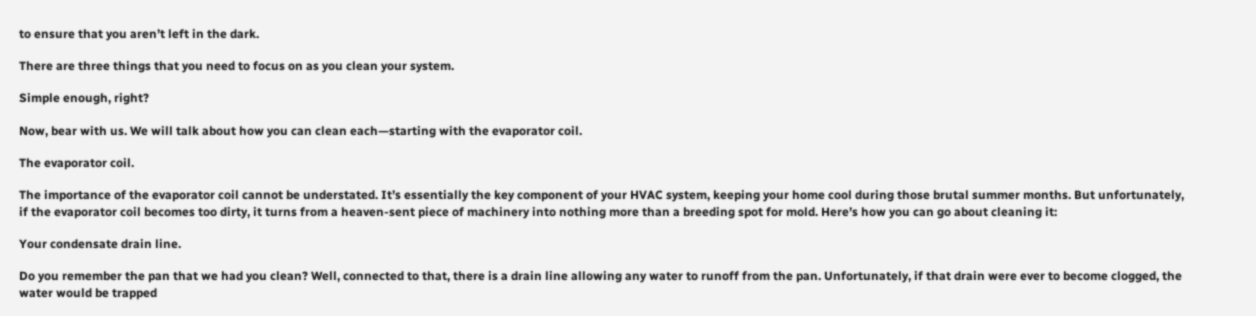to ensure that you aren’t left in the dark.

There are three things that you need to focus on as you clean your system.

Simple enough, right?

Now, bear with us. We will talk about how you can clean each—starting with the evaporator coil.

The evaporator coil.

The importance of the evaporator coil cannot be understated. It’s essentially the key component of your HVAC system, keeping your home cool during those brutal summer months. But unfortunately, if the evaporator coil becomes too dirty, it turns from a heaven-sent piece of machinery into nothing more than a breeding spot for mold. Here’s how you can go about cleaning it:

Your condensate drain line.

Do you remember the pan that we had you clean? Well, connected to that, there is a drain line allowing any water to runoff from the pan. Unfortunately, if that drain were ever to become clogged, the water would be trapped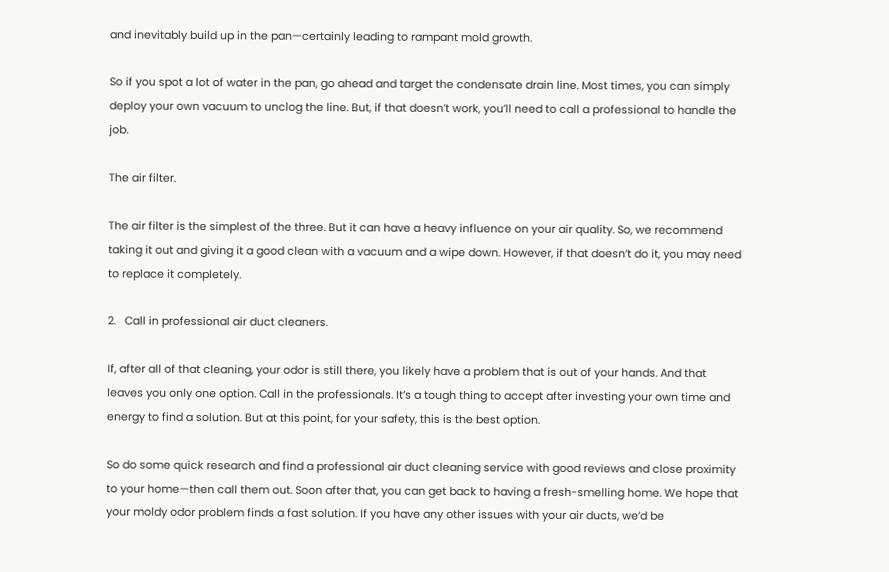and inevitably build up in the pan—certainly leading to rampant mold growth.

So if you spot a lot of water in the pan, go ahead and target the condensate drain line. Most times, you can simply deploy your own vacuum to unclog the line. But, if that doesn’t work, you’ll need to call a professional to handle the job.

The air filter.

The air filter is the simplest of the three. But it can have a heavy influence on your air quality. So, we recommend taking it out and giving it a good clean with a vacuum and a wipe down. However, if that doesn’t do it, you may need to replace it completely.

2.   Call in professional air duct cleaners.

If, after all of that cleaning, your odor is still there, you likely have a problem that is out of your hands. And that leaves you only one option. Call in the professionals. It’s a tough thing to accept after investing your own time and energy to find a solution. But at this point, for your safety, this is the best option.

So do some quick research and find a professional air duct cleaning service with good reviews and close proximity to your home—then call them out. Soon after that, you can get back to having a fresh-smelling home. We hope that your moldy odor problem finds a fast solution. If you have any other issues with your air ducts, we’d be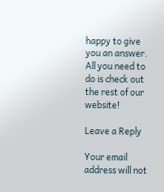happy to give you an answer. All you need to do is check out the rest of our website!

Leave a Reply

Your email address will not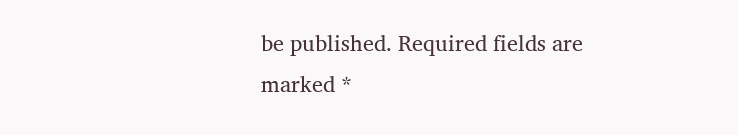be published. Required fields are marked *